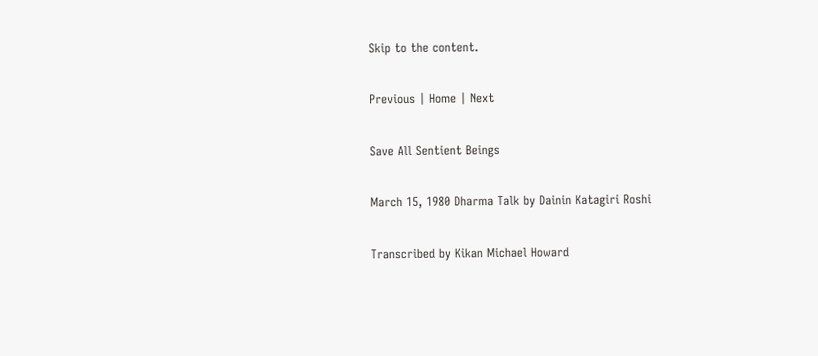Skip to the content.

Previous | Home | Next

Save All Sentient Beings

March 15, 1980 Dharma Talk by Dainin Katagiri Roshi

Transcribed by Kikan Michael Howard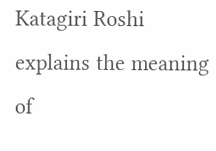Katagiri Roshi explains the meaning of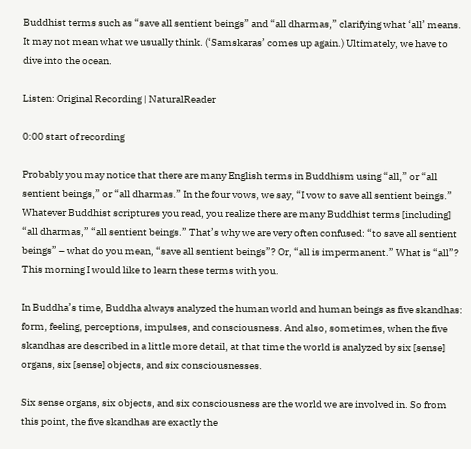Buddhist terms such as “save all sentient beings” and “all dharmas,” clarifying what ‘all’ means. It may not mean what we usually think. (‘Samskaras’ comes up again.) Ultimately, we have to dive into the ocean.

Listen: Original Recording | NaturalReader

0:00 start of recording

Probably you may notice that there are many English terms in Buddhism using “all,” or “all sentient beings,” or “all dharmas.” In the four vows, we say, “I vow to save all sentient beings.” Whatever Buddhist scriptures you read, you realize there are many Buddhist terms [including] “all dharmas,” “all sentient beings.” That’s why we are very often confused: “to save all sentient beings” – what do you mean, “save all sentient beings”? Or, “all is impermanent.” What is “all”? This morning I would like to learn these terms with you.

In Buddha’s time, Buddha always analyzed the human world and human beings as five skandhas: form, feeling, perceptions, impulses, and consciousness. And also, sometimes, when the five skandhas are described in a little more detail, at that time the world is analyzed by six [sense] organs, six [sense] objects, and six consciousnesses.

Six sense organs, six objects, and six consciousness are the world we are involved in. So from this point, the five skandhas are exactly the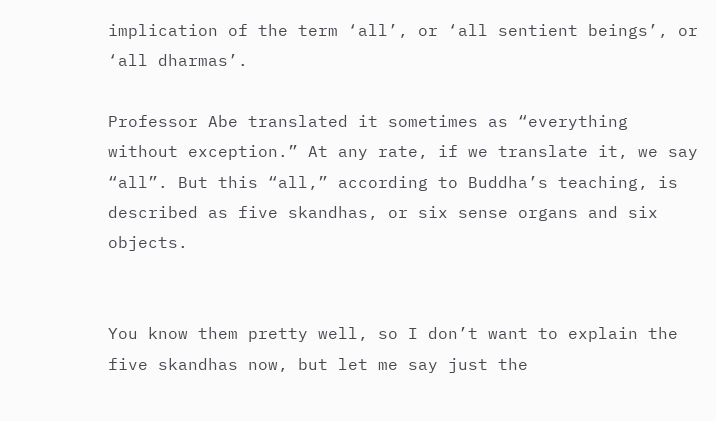implication of the term ‘all’, or ‘all sentient beings’, or ‘all dharmas’.

Professor Abe translated it sometimes as “everything without exception.” At any rate, if we translate it, we say “all”. But this “all,” according to Buddha’s teaching, is described as five skandhas, or six sense organs and six objects.


You know them pretty well, so I don’t want to explain the five skandhas now, but let me say just the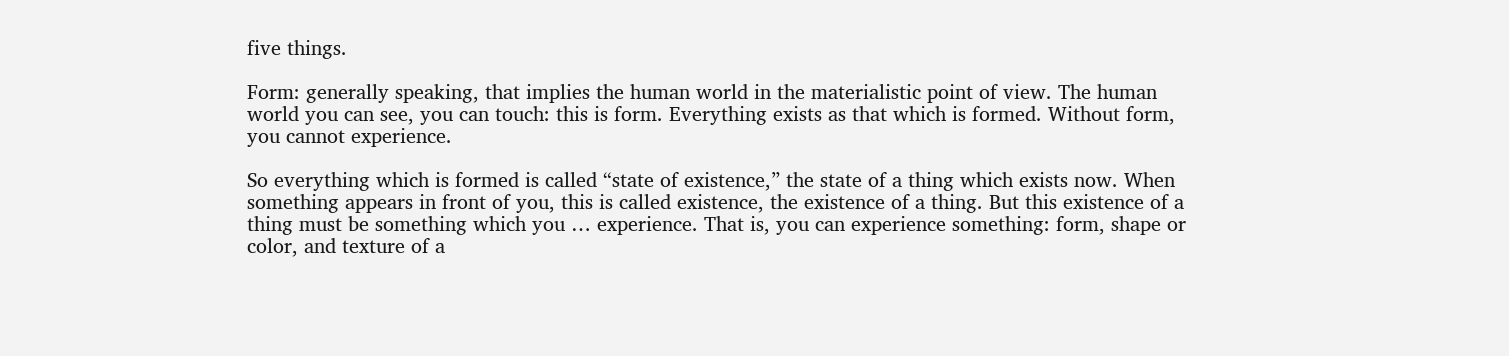five things.

Form: generally speaking, that implies the human world in the materialistic point of view. The human world you can see, you can touch: this is form. Everything exists as that which is formed. Without form, you cannot experience.

So everything which is formed is called “state of existence,” the state of a thing which exists now. When something appears in front of you, this is called existence, the existence of a thing. But this existence of a thing must be something which you … experience. That is, you can experience something: form, shape or color, and texture of a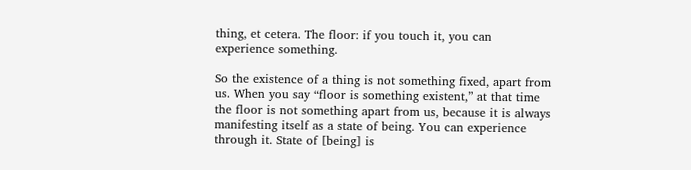thing, et cetera. The floor: if you touch it, you can experience something.

So the existence of a thing is not something fixed, apart from us. When you say “floor is something existent,” at that time the floor is not something apart from us, because it is always manifesting itself as a state of being. You can experience through it. State of [being] is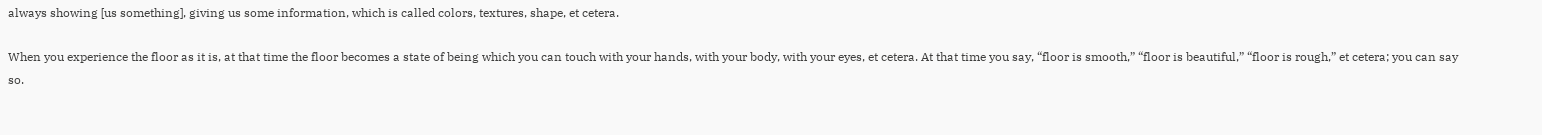always showing [us something], giving us some information, which is called colors, textures, shape, et cetera.

When you experience the floor as it is, at that time the floor becomes a state of being which you can touch with your hands, with your body, with your eyes, et cetera. At that time you say, “floor is smooth,” “floor is beautiful,” “floor is rough,” et cetera; you can say so.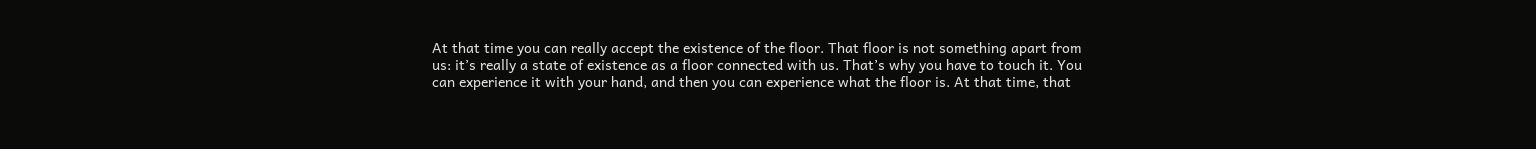At that time you can really accept the existence of the floor. That floor is not something apart from us: it’s really a state of existence as a floor connected with us. That’s why you have to touch it. You can experience it with your hand, and then you can experience what the floor is. At that time, that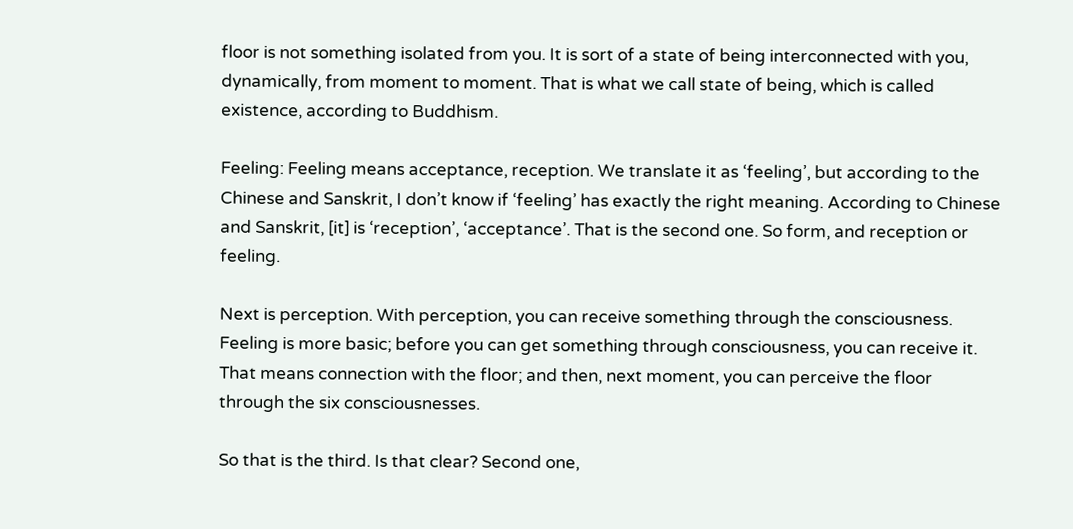floor is not something isolated from you. It is sort of a state of being interconnected with you, dynamically, from moment to moment. That is what we call state of being, which is called existence, according to Buddhism.

Feeling: Feeling means acceptance, reception. We translate it as ‘feeling’, but according to the Chinese and Sanskrit, I don’t know if ‘feeling’ has exactly the right meaning. According to Chinese and Sanskrit, [it] is ‘reception’, ‘acceptance’. That is the second one. So form, and reception or feeling.

Next is perception. With perception, you can receive something through the consciousness. Feeling is more basic; before you can get something through consciousness, you can receive it. That means connection with the floor; and then, next moment, you can perceive the floor through the six consciousnesses.

So that is the third. Is that clear? Second one,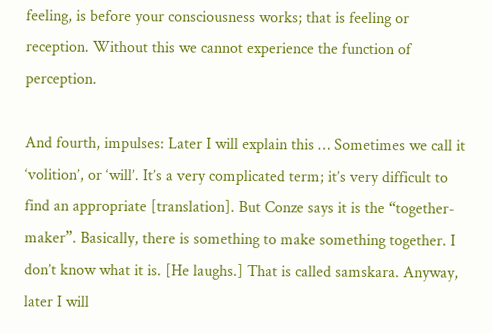feeling, is before your consciousness works; that is feeling or reception. Without this we cannot experience the function of perception.

And fourth, impulses: Later I will explain this … Sometimes we call it ‘volition’, or ‘will’. It’s a very complicated term; it’s very difficult to find an appropriate [translation]. But Conze says it is the “together-maker”. Basically, there is something to make something together. I don’t know what it is. [He laughs.] That is called samskara. Anyway, later I will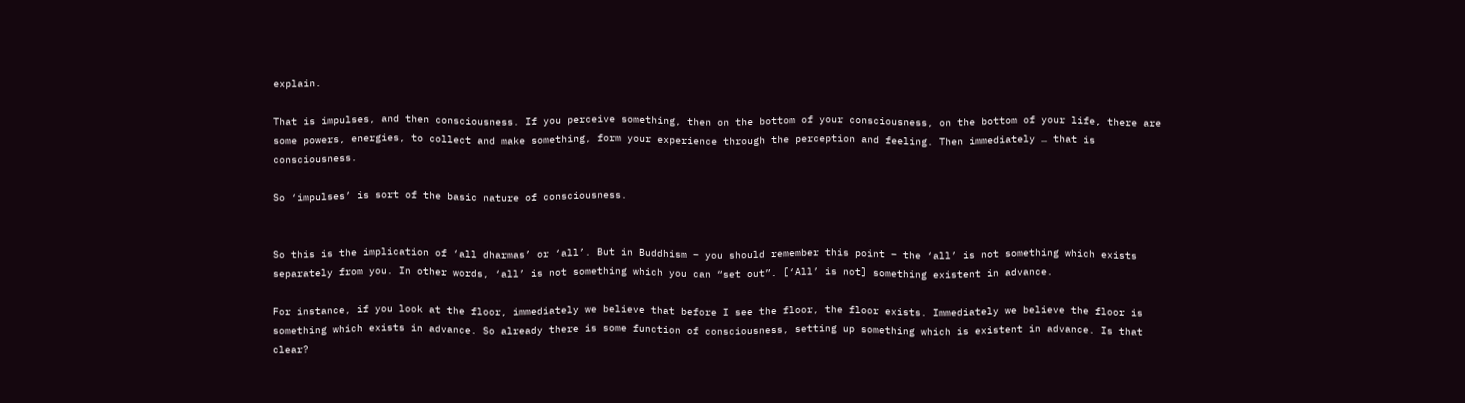explain.

That is impulses, and then consciousness. If you perceive something, then on the bottom of your consciousness, on the bottom of your life, there are some powers, energies, to collect and make something, form your experience through the perception and feeling. Then immediately … that is consciousness.

So ‘impulses’ is sort of the basic nature of consciousness.


So this is the implication of ‘all dharmas’ or ‘all’. But in Buddhism – you should remember this point – the ‘all’ is not something which exists separately from you. In other words, ‘all’ is not something which you can “set out”. [‘All’ is not] something existent in advance.

For instance, if you look at the floor, immediately we believe that before I see the floor, the floor exists. Immediately we believe the floor is something which exists in advance. So already there is some function of consciousness, setting up something which is existent in advance. Is that clear?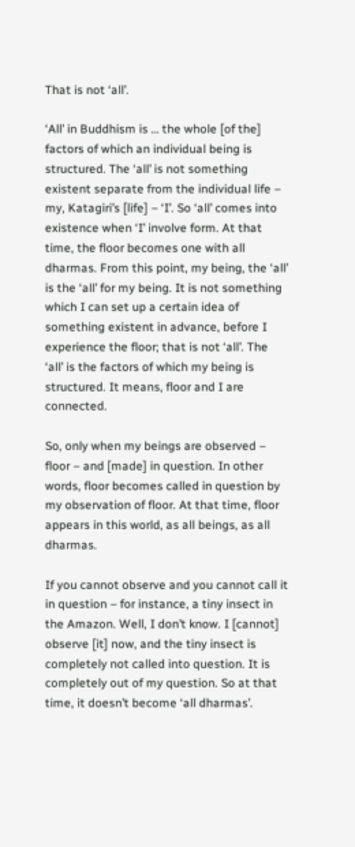That is not ‘all’.

‘All’ in Buddhism is … the whole [of the] factors of which an individual being is structured. The ‘all’ is not something existent separate from the individual life – my, Katagiri’s [life] – ‘I’. So ‘all’ comes into existence when ‘I’ involve form. At that time, the floor becomes one with all dharmas. From this point, my being, the ‘all’ is the ‘all’ for my being. It is not something which I can set up a certain idea of something existent in advance, before I experience the floor; that is not ‘all’. The ‘all’ is the factors of which my being is structured. It means, floor and I are connected.

So, only when my beings are observed – floor – and [made] in question. In other words, floor becomes called in question by my observation of floor. At that time, floor appears in this world, as all beings, as all dharmas.

If you cannot observe and you cannot call it in question – for instance, a tiny insect in the Amazon. Well, I don’t know. I [cannot] observe [it] now, and the tiny insect is completely not called into question. It is completely out of my question. So at that time, it doesn’t become ‘all dharmas’.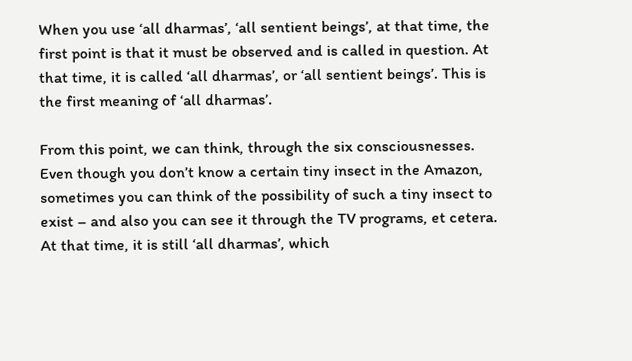When you use ‘all dharmas’, ‘all sentient beings’, at that time, the first point is that it must be observed and is called in question. At that time, it is called ‘all dharmas’, or ‘all sentient beings’. This is the first meaning of ‘all dharmas’.

From this point, we can think, through the six consciousnesses. Even though you don’t know a certain tiny insect in the Amazon, sometimes you can think of the possibility of such a tiny insect to exist – and also you can see it through the TV programs, et cetera. At that time, it is still ‘all dharmas’, which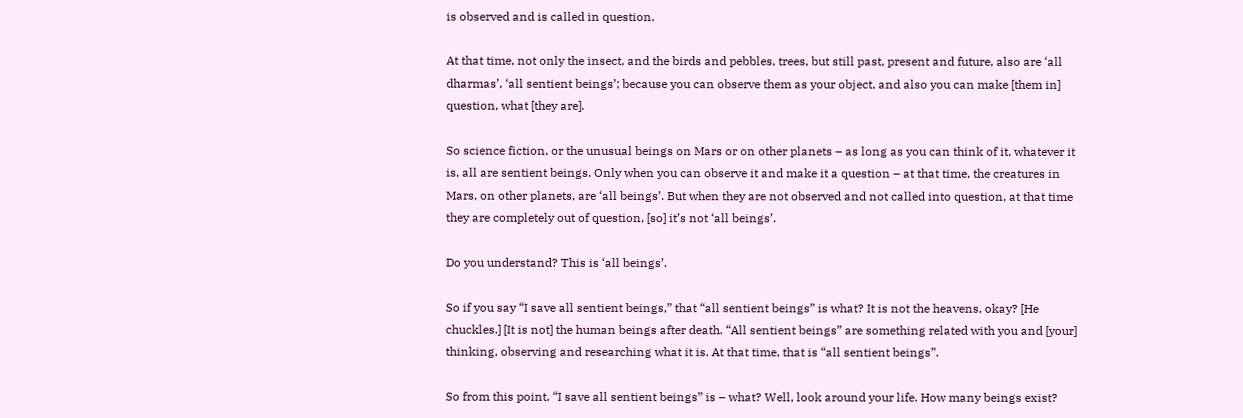is observed and is called in question.

At that time, not only the insect, and the birds and pebbles, trees, but still past, present and future, also are ‘all dharmas’, ‘all sentient beings’; because you can observe them as your object, and also you can make [them in] question, what [they are].

So science fiction, or the unusual beings on Mars or on other planets – as long as you can think of it, whatever it is, all are sentient beings. Only when you can observe it and make it a question – at that time, the creatures in Mars, on other planets, are ‘all beings’. But when they are not observed and not called into question, at that time they are completely out of question, [so] it’s not ‘all beings’.

Do you understand? This is ‘all beings’.

So if you say “I save all sentient beings,” that “all sentient beings” is what? It is not the heavens, okay? [He chuckles.] [It is not] the human beings after death. “All sentient beings” are something related with you and [your] thinking, observing and researching what it is. At that time, that is “all sentient beings”.

So from this point, “I save all sentient beings” is – what? Well, look around your life. How many beings exist?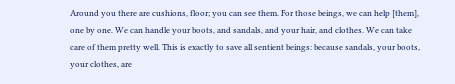Around you there are cushions, floor; you can see them. For those beings, we can help [them], one by one. We can handle your boots, and sandals, and your hair, and clothes. We can take care of them pretty well. This is exactly to save all sentient beings: because sandals, your boots, your clothes, are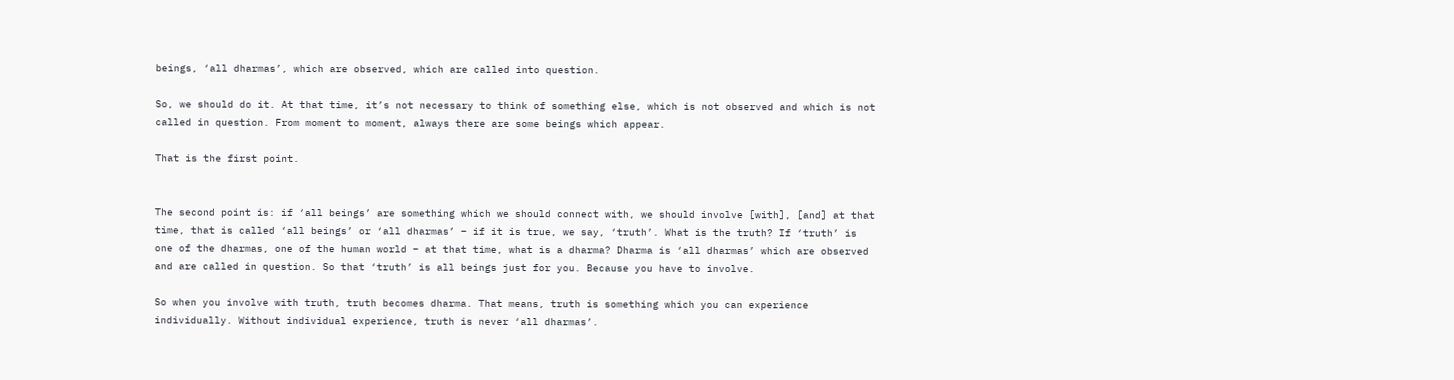beings, ‘all dharmas’, which are observed, which are called into question.

So, we should do it. At that time, it’s not necessary to think of something else, which is not observed and which is not called in question. From moment to moment, always there are some beings which appear.

That is the first point.


The second point is: if ‘all beings’ are something which we should connect with, we should involve [with], [and] at that time, that is called ‘all beings’ or ‘all dharmas’ – if it is true, we say, ‘truth’. What is the truth? If ‘truth’ is one of the dharmas, one of the human world – at that time, what is a dharma? Dharma is ‘all dharmas’ which are observed and are called in question. So that ‘truth’ is all beings just for you. Because you have to involve.

So when you involve with truth, truth becomes dharma. That means, truth is something which you can experience individually. Without individual experience, truth is never ‘all dharmas’.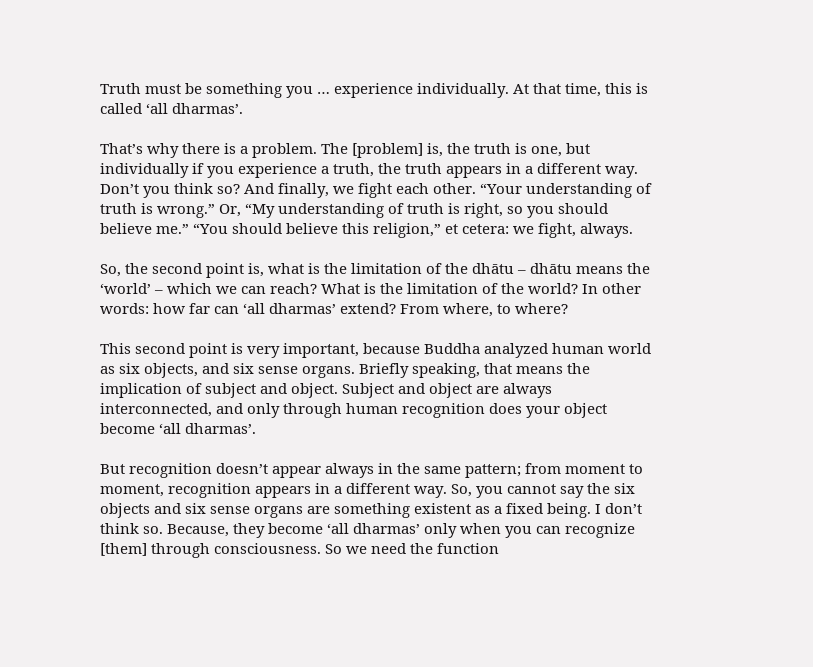Truth must be something you … experience individually. At that time, this is called ‘all dharmas’.

That’s why there is a problem. The [problem] is, the truth is one, but individually if you experience a truth, the truth appears in a different way. Don’t you think so? And finally, we fight each other. “Your understanding of truth is wrong.” Or, “My understanding of truth is right, so you should believe me.” “You should believe this religion,” et cetera: we fight, always.

So, the second point is, what is the limitation of the dhātu – dhātu means the ‘world’ – which we can reach? What is the limitation of the world? In other words: how far can ‘all dharmas’ extend? From where, to where?

This second point is very important, because Buddha analyzed human world as six objects, and six sense organs. Briefly speaking, that means the implication of subject and object. Subject and object are always interconnected, and only through human recognition does your object become ‘all dharmas’.

But recognition doesn’t appear always in the same pattern; from moment to moment, recognition appears in a different way. So, you cannot say the six objects and six sense organs are something existent as a fixed being. I don’t think so. Because, they become ‘all dharmas’ only when you can recognize [them] through consciousness. So we need the function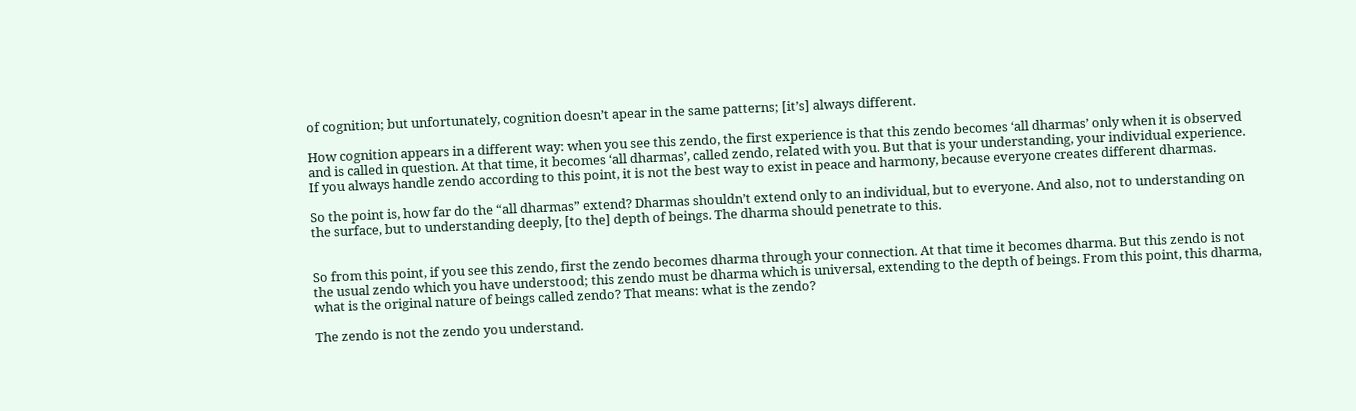of cognition; but unfortunately, cognition doesn’t apear in the same patterns; [it’s] always different.

How cognition appears in a different way: when you see this zendo, the first experience is that this zendo becomes ‘all dharmas’ only when it is observed and is called in question. At that time, it becomes ‘all dharmas’, called zendo, related with you. But that is your understanding, your individual experience. If you always handle zendo according to this point, it is not the best way to exist in peace and harmony, because everyone creates different dharmas.

So the point is, how far do the “all dharmas” extend? Dharmas shouldn’t extend only to an individual, but to everyone. And also, not to understanding on the surface, but to understanding deeply, [to the] depth of beings. The dharma should penetrate to this.


So from this point, if you see this zendo, first the zendo becomes dharma through your connection. At that time it becomes dharma. But this zendo is not the usual zendo which you have understood; this zendo must be dharma which is universal, extending to the depth of beings. From this point, this dharma, what is the original nature of beings called zendo? That means: what is the zendo?

The zendo is not the zendo you understand.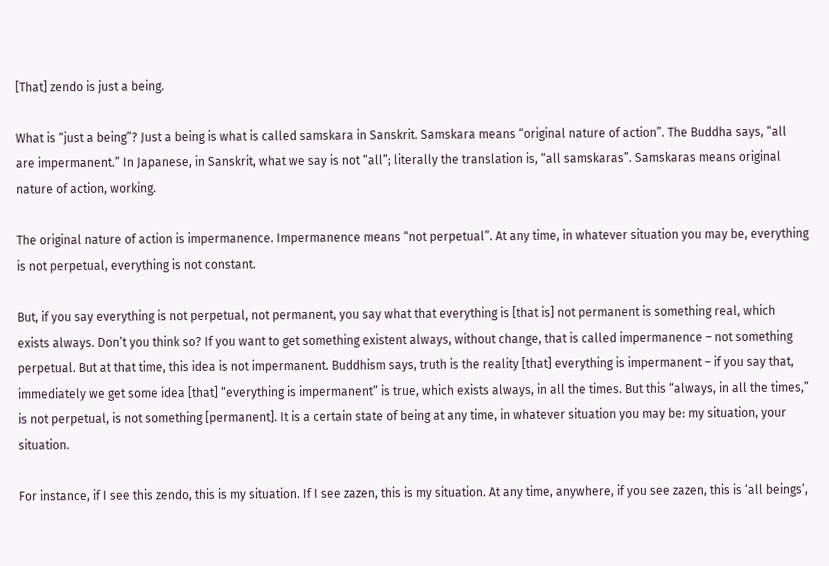[That] zendo is just a being.

What is “just a being”? Just a being is what is called samskara in Sanskrit. Samskara means “original nature of action”. The Buddha says, “all are impermanent.” In Japanese, in Sanskrit, what we say is not “all”; literally the translation is, “all samskaras”. Samskaras means original nature of action, working.

The original nature of action is impermanence. Impermanence means “not perpetual”. At any time, in whatever situation you may be, everything is not perpetual, everything is not constant.

But, if you say everything is not perpetual, not permanent, you say what that everything is [that is] not permanent is something real, which exists always. Don’t you think so? If you want to get something existent always, without change, that is called impermanence – not something perpetual. But at that time, this idea is not impermanent. Buddhism says, truth is the reality [that] everything is impermanent – if you say that, immediately we get some idea [that] “everything is impermanent” is true, which exists always, in all the times. But this “always, in all the times,” is not perpetual, is not something [permanent]. It is a certain state of being at any time, in whatever situation you may be: my situation, your situation.

For instance, if I see this zendo, this is my situation. If I see zazen, this is my situation. At any time, anywhere, if you see zazen, this is ‘all beings’,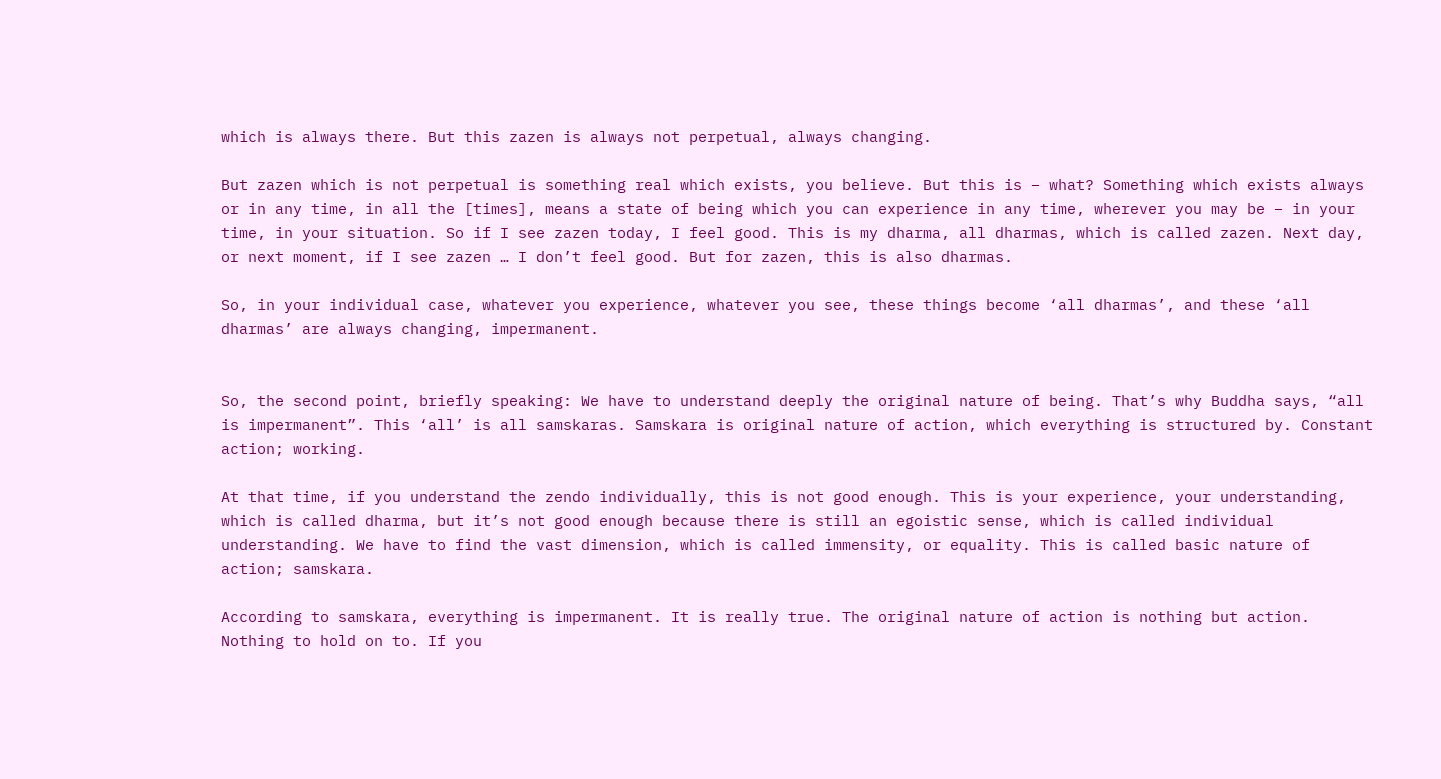which is always there. But this zazen is always not perpetual, always changing.

But zazen which is not perpetual is something real which exists, you believe. But this is – what? Something which exists always or in any time, in all the [times], means a state of being which you can experience in any time, wherever you may be – in your time, in your situation. So if I see zazen today, I feel good. This is my dharma, all dharmas, which is called zazen. Next day, or next moment, if I see zazen … I don’t feel good. But for zazen, this is also dharmas.

So, in your individual case, whatever you experience, whatever you see, these things become ‘all dharmas’, and these ‘all dharmas’ are always changing, impermanent.


So, the second point, briefly speaking: We have to understand deeply the original nature of being. That’s why Buddha says, “all is impermanent”. This ‘all’ is all samskaras. Samskara is original nature of action, which everything is structured by. Constant action; working.

At that time, if you understand the zendo individually, this is not good enough. This is your experience, your understanding, which is called dharma, but it’s not good enough because there is still an egoistic sense, which is called individual understanding. We have to find the vast dimension, which is called immensity, or equality. This is called basic nature of action; samskara.

According to samskara, everything is impermanent. It is really true. The original nature of action is nothing but action. Nothing to hold on to. If you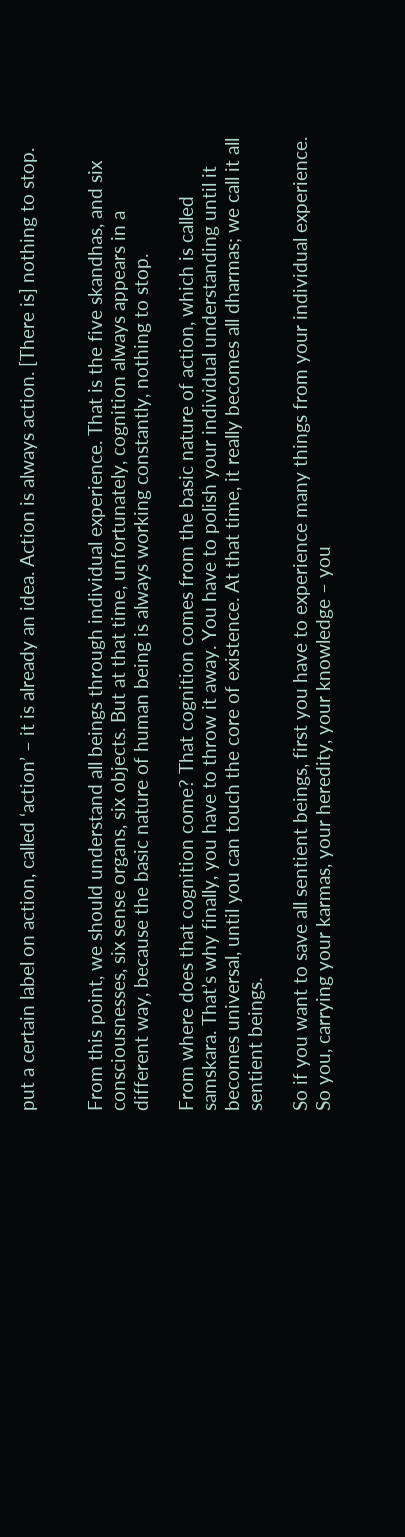put a certain label on action, called ‘action’ – it is already an idea. Action is always action. [There is] nothing to stop.


From this point, we should understand all beings through individual experience. That is the five skandhas, and six consciousnesses, six sense organs, six objects. But at that time, unfortunately, cognition always appears in a different way, because the basic nature of human being is always working constantly, nothing to stop.

From where does that cognition come? That cognition comes from the basic nature of action, which is called samskara. That’s why finally, you have to throw it away. You have to polish your individual understanding until it becomes universal, until you can touch the core of existence. At that time, it really becomes all dharmas; we call it all sentient beings.

So if you want to save all sentient beings, first you have to experience many things from your individual experience. So you, carrying your karmas, your heredity, your knowledge – you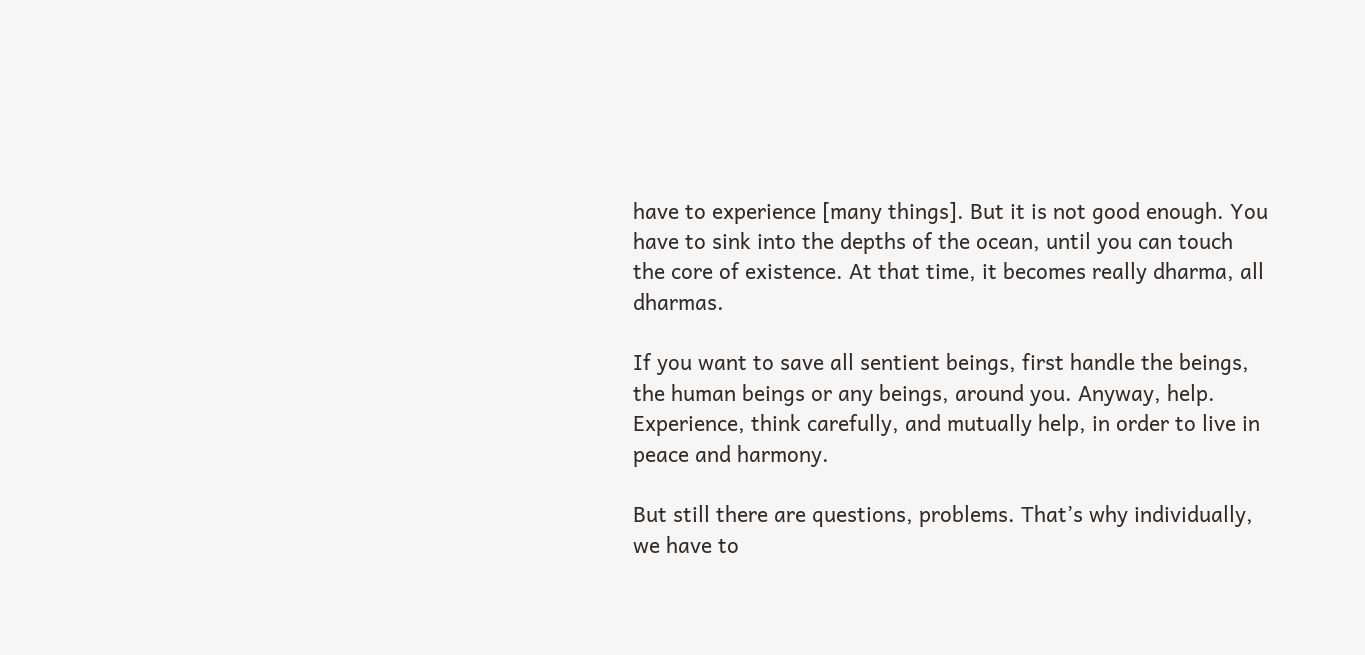have to experience [many things]. But it is not good enough. You have to sink into the depths of the ocean, until you can touch the core of existence. At that time, it becomes really dharma, all dharmas.

If you want to save all sentient beings, first handle the beings, the human beings or any beings, around you. Anyway, help. Experience, think carefully, and mutually help, in order to live in peace and harmony.

But still there are questions, problems. That’s why individually, we have to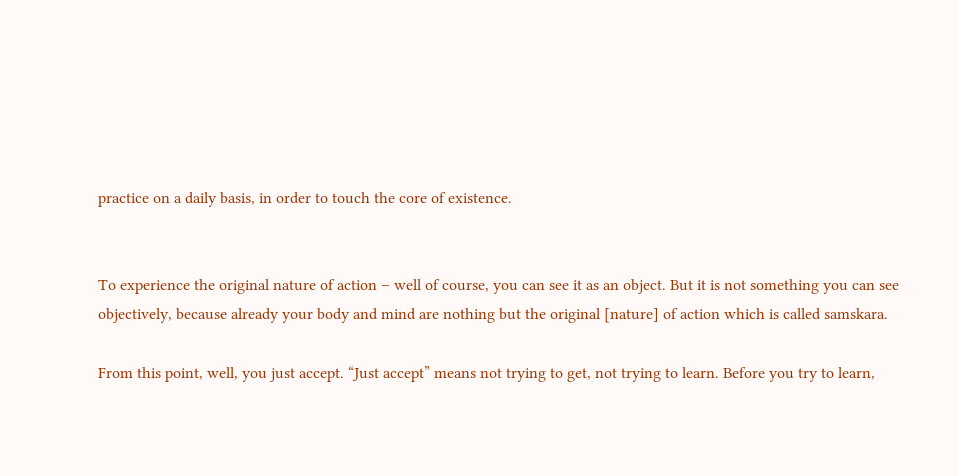practice on a daily basis, in order to touch the core of existence.


To experience the original nature of action – well of course, you can see it as an object. But it is not something you can see objectively, because already your body and mind are nothing but the original [nature] of action which is called samskara.

From this point, well, you just accept. “Just accept” means not trying to get, not trying to learn. Before you try to learn,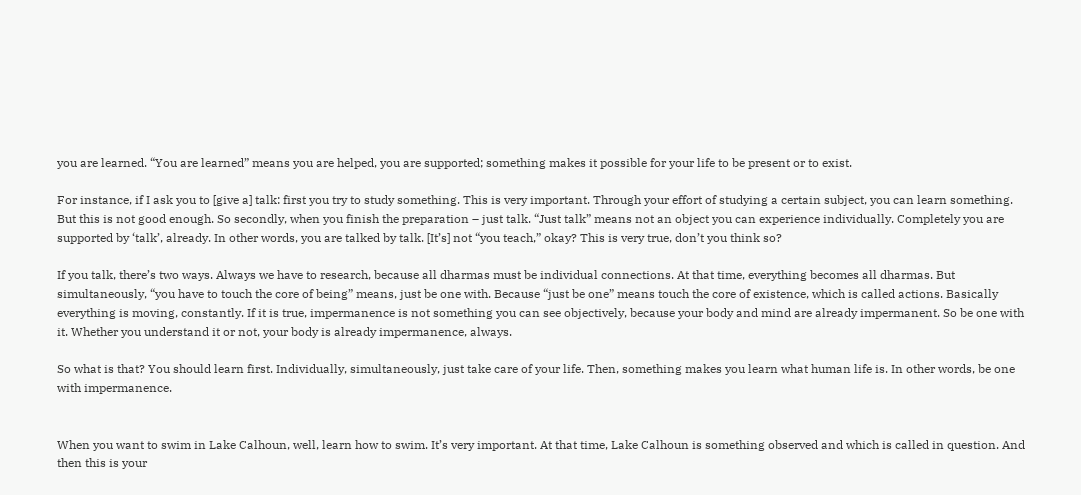you are learned. “You are learned” means you are helped, you are supported; something makes it possible for your life to be present or to exist.

For instance, if I ask you to [give a] talk: first you try to study something. This is very important. Through your effort of studying a certain subject, you can learn something. But this is not good enough. So secondly, when you finish the preparation – just talk. “Just talk” means not an object you can experience individually. Completely you are supported by ‘talk’, already. In other words, you are talked by talk. [It’s] not “you teach,” okay? This is very true, don’t you think so?

If you talk, there’s two ways. Always we have to research, because all dharmas must be individual connections. At that time, everything becomes all dharmas. But simultaneously, “you have to touch the core of being” means, just be one with. Because “just be one” means touch the core of existence, which is called actions. Basically everything is moving, constantly. If it is true, impermanence is not something you can see objectively, because your body and mind are already impermanent. So be one with it. Whether you understand it or not, your body is already impermanence, always.

So what is that? You should learn first. Individually, simultaneously, just take care of your life. Then, something makes you learn what human life is. In other words, be one with impermanence.


When you want to swim in Lake Calhoun, well, learn how to swim. It’s very important. At that time, Lake Calhoun is something observed and which is called in question. And then this is your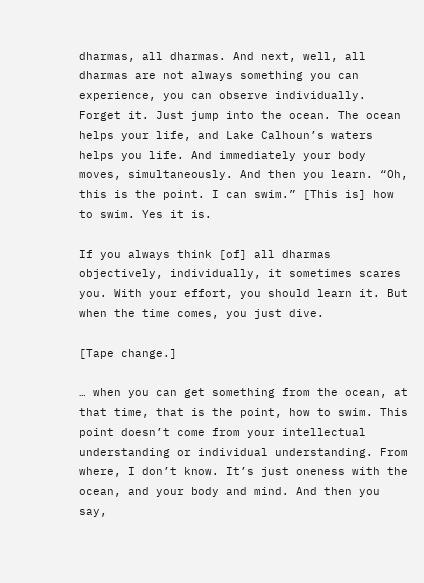dharmas, all dharmas. And next, well, all dharmas are not always something you can experience, you can observe individually. Forget it. Just jump into the ocean. The ocean helps your life, and Lake Calhoun’s waters helps you life. And immediately your body moves, simultaneously. And then you learn. “Oh, this is the point. I can swim.” [This is] how to swim. Yes it is.

If you always think [of] all dharmas objectively, individually, it sometimes scares you. With your effort, you should learn it. But when the time comes, you just dive.

[Tape change.]

… when you can get something from the ocean, at that time, that is the point, how to swim. This point doesn’t come from your intellectual understanding or individual understanding. From where, I don’t know. It’s just oneness with the ocean, and your body and mind. And then you say,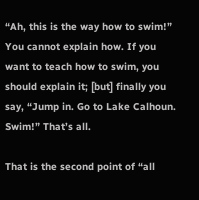“Ah, this is the way how to swim!” You cannot explain how. If you want to teach how to swim, you should explain it; [but] finally you say, “Jump in. Go to Lake Calhoun. Swim!” That’s all.

That is the second point of “all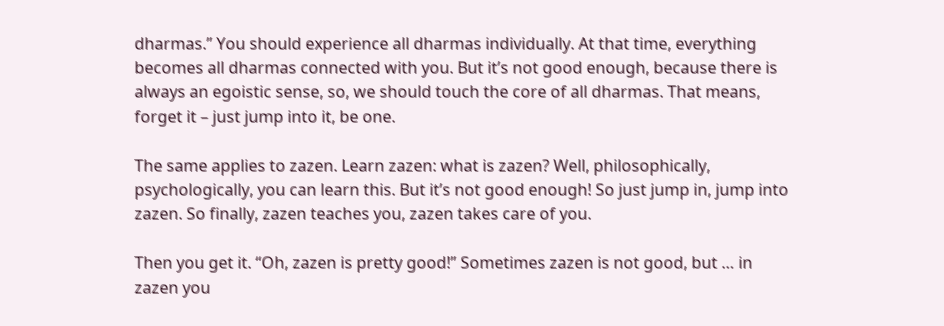dharmas.” You should experience all dharmas individually. At that time, everything becomes all dharmas connected with you. But it’s not good enough, because there is always an egoistic sense, so, we should touch the core of all dharmas. That means, forget it – just jump into it, be one.

The same applies to zazen. Learn zazen: what is zazen? Well, philosophically, psychologically, you can learn this. But it’s not good enough! So just jump in, jump into zazen. So finally, zazen teaches you, zazen takes care of you.

Then you get it. “Oh, zazen is pretty good!” Sometimes zazen is not good, but … in zazen you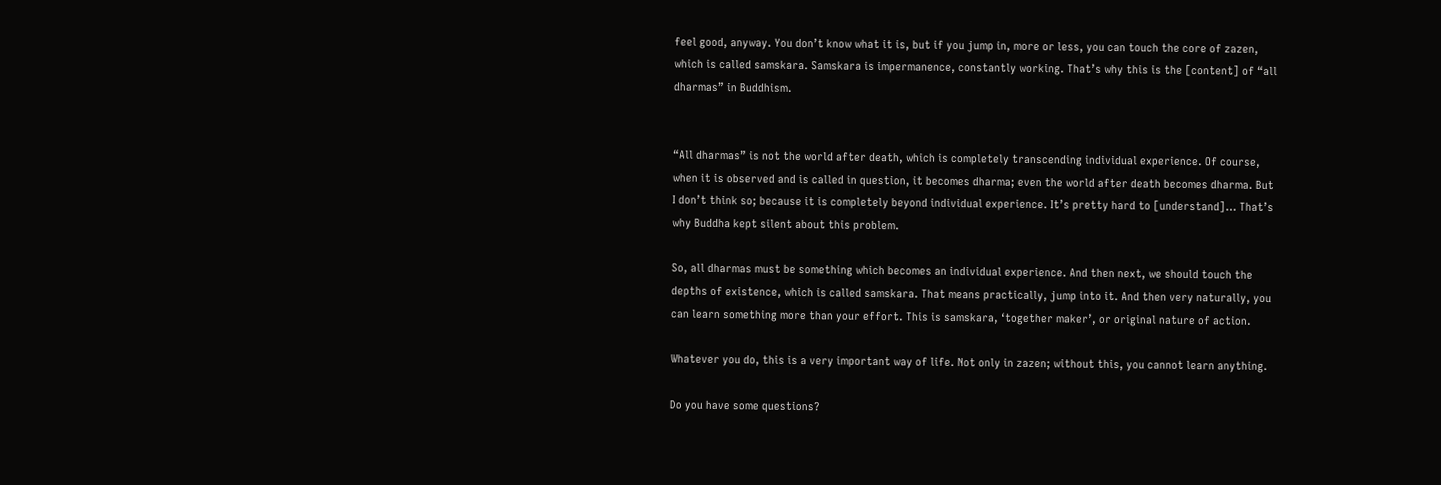feel good, anyway. You don’t know what it is, but if you jump in, more or less, you can touch the core of zazen, which is called samskara. Samskara is impermanence, constantly working. That’s why this is the [content] of “all dharmas” in Buddhism.


“All dharmas” is not the world after death, which is completely transcending individual experience. Of course, when it is observed and is called in question, it becomes dharma; even the world after death becomes dharma. But I don’t think so; because it is completely beyond individual experience. It’s pretty hard to [understand]… That’s why Buddha kept silent about this problem.

So, all dharmas must be something which becomes an individual experience. And then next, we should touch the depths of existence, which is called samskara. That means practically, jump into it. And then very naturally, you can learn something more than your effort. This is samskara, ‘together maker’, or original nature of action.

Whatever you do, this is a very important way of life. Not only in zazen; without this, you cannot learn anything.

Do you have some questions?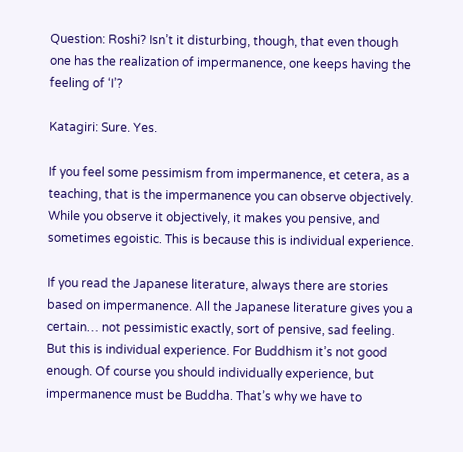Question: Roshi? Isn’t it disturbing, though, that even though one has the realization of impermanence, one keeps having the feeling of ‘I’?

Katagiri: Sure. Yes.

If you feel some pessimism from impermanence, et cetera, as a teaching, that is the impermanence you can observe objectively. While you observe it objectively, it makes you pensive, and sometimes egoistic. This is because this is individual experience.

If you read the Japanese literature, always there are stories based on impermanence. All the Japanese literature gives you a certain… not pessimistic exactly, sort of pensive, sad feeling. But this is individual experience. For Buddhism it’s not good enough. Of course you should individually experience, but impermanence must be Buddha. That’s why we have to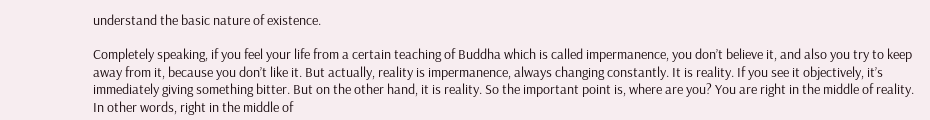understand the basic nature of existence.

Completely speaking, if you feel your life from a certain teaching of Buddha which is called impermanence, you don’t believe it, and also you try to keep away from it, because you don’t like it. But actually, reality is impermanence, always changing constantly. It is reality. If you see it objectively, it’s immediately giving something bitter. But on the other hand, it is reality. So the important point is, where are you? You are right in the middle of reality. In other words, right in the middle of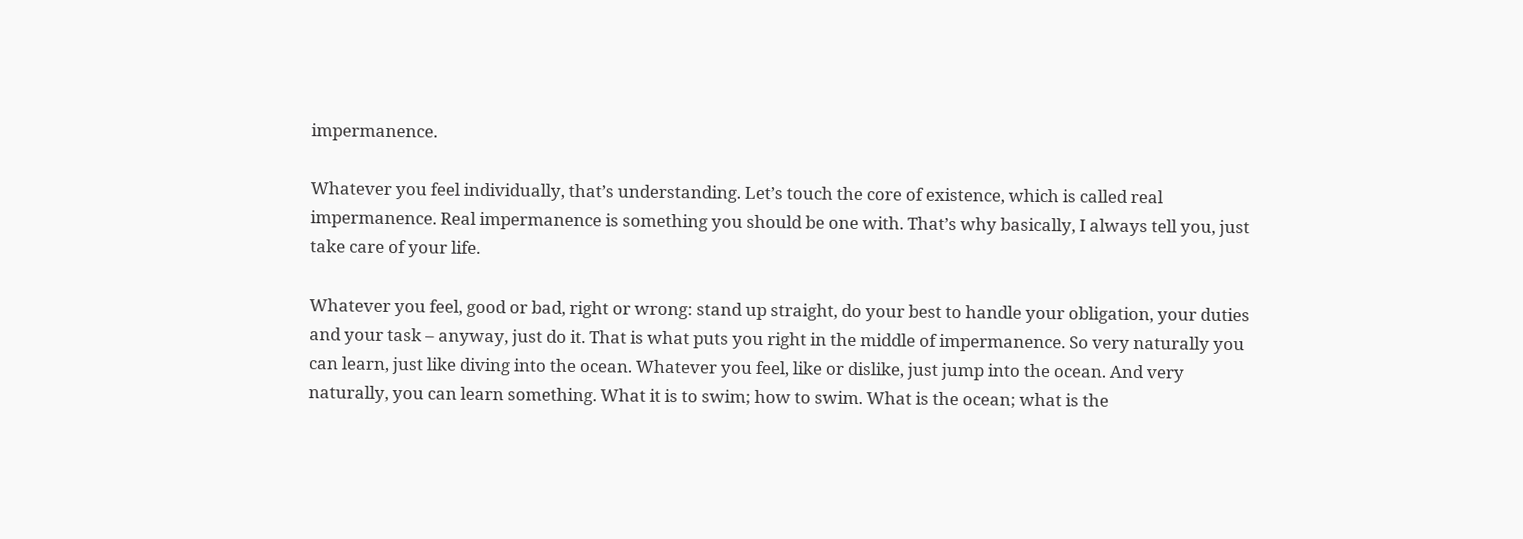impermanence.

Whatever you feel individually, that’s understanding. Let’s touch the core of existence, which is called real impermanence. Real impermanence is something you should be one with. That’s why basically, I always tell you, just take care of your life.

Whatever you feel, good or bad, right or wrong: stand up straight, do your best to handle your obligation, your duties and your task – anyway, just do it. That is what puts you right in the middle of impermanence. So very naturally you can learn, just like diving into the ocean. Whatever you feel, like or dislike, just jump into the ocean. And very naturally, you can learn something. What it is to swim; how to swim. What is the ocean; what is the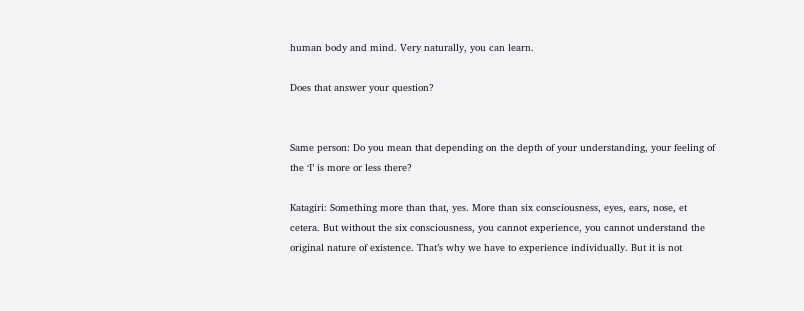human body and mind. Very naturally, you can learn.

Does that answer your question?


Same person: Do you mean that depending on the depth of your understanding, your feeling of the ‘I’ is more or less there?

Katagiri: Something more than that, yes. More than six consciousness, eyes, ears, nose, et cetera. But without the six consciousness, you cannot experience, you cannot understand the original nature of existence. That’s why we have to experience individually. But it is not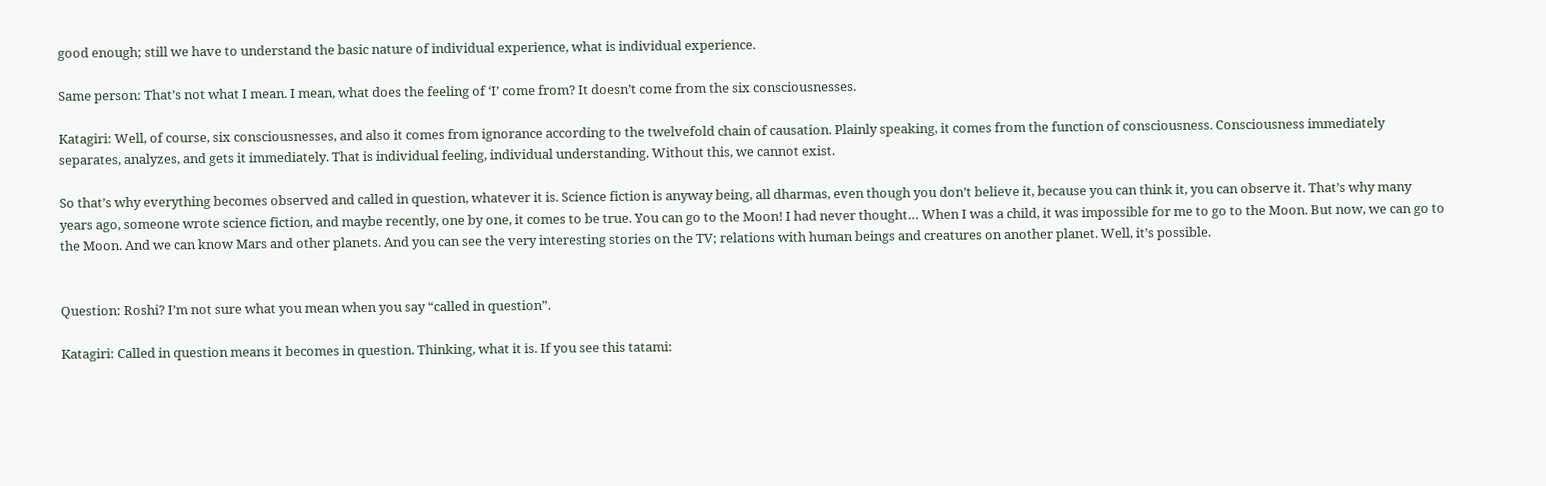good enough; still we have to understand the basic nature of individual experience, what is individual experience.

Same person: That’s not what I mean. I mean, what does the feeling of ‘I’ come from? It doesn’t come from the six consciousnesses.

Katagiri: Well, of course, six consciousnesses, and also it comes from ignorance according to the twelvefold chain of causation. Plainly speaking, it comes from the function of consciousness. Consciousness immediately separates, analyzes, and gets it immediately. That is individual feeling, individual understanding. Without this, we cannot exist.

So that’s why everything becomes observed and called in question, whatever it is. Science fiction is anyway being, all dharmas, even though you don’t believe it, because you can think it, you can observe it. That’s why many years ago, someone wrote science fiction, and maybe recently, one by one, it comes to be true. You can go to the Moon! I had never thought… When I was a child, it was impossible for me to go to the Moon. But now, we can go to the Moon. And we can know Mars and other planets. And you can see the very interesting stories on the TV; relations with human beings and creatures on another planet. Well, it’s possible.


Question: Roshi? I’m not sure what you mean when you say “called in question”.

Katagiri: Called in question means it becomes in question. Thinking, what it is. If you see this tatami: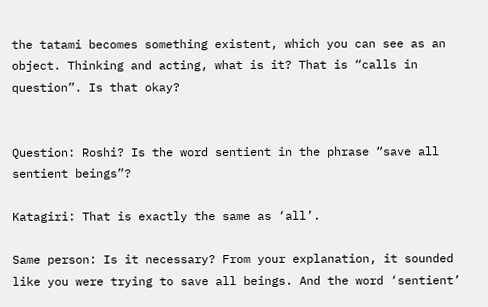the tatami becomes something existent, which you can see as an object. Thinking and acting, what is it? That is “calls in question”. Is that okay?


Question: Roshi? Is the word sentient in the phrase “save all sentient beings”?

Katagiri: That is exactly the same as ‘all’.

Same person: Is it necessary? From your explanation, it sounded like you were trying to save all beings. And the word ‘sentient’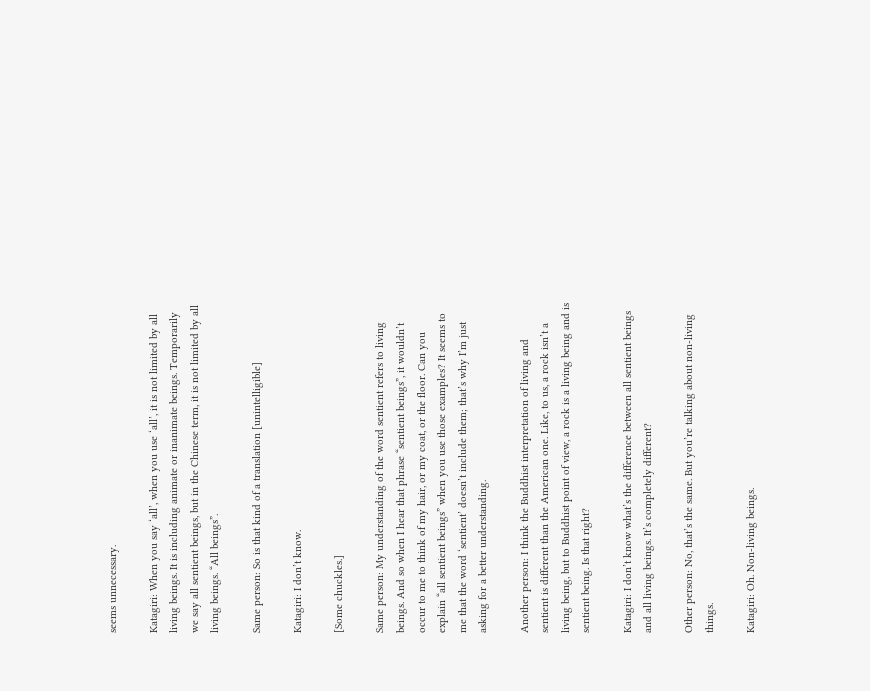seems unnecessary.

Katagiri: When you say ‘all’, when you use ‘all’, it is not limited by all living beings. It is including animate or inanimate beings. Temporarily we say all sentient beings, but in the Chinese term, it is not limited by all living beings. “All beings”.

Same person: So is that kind of a translation [unintelligible]

Katagiri: I don’t know.

[Some chuckles.]

Same person: My understanding of the word sentient refers to living beings. And so when I hear that phrase “sentient beings”, it wouldn’t occur to me to think of my hair, or my coat, or the floor. Can you explain “all sentient beings” when you use those examples? It seems to me that the word ‘sentient’ doesn’t include them; that’s why I’m just asking for a better understanding.

Another person: I think the Buddhist interpretation of living and sentient is different than the American one. Like, to us, a rock isn’t a living being, but to Buddhist point of view, a rock is a living being and is sentient being. Is that right?

Katagiri: I don’t know what’s the difference between all sentient beings and all living beings. It’s completely different?

Other person: No, that’s the same. But you’re talking about non-living things.

Katagiri: Oh. Non-living beings.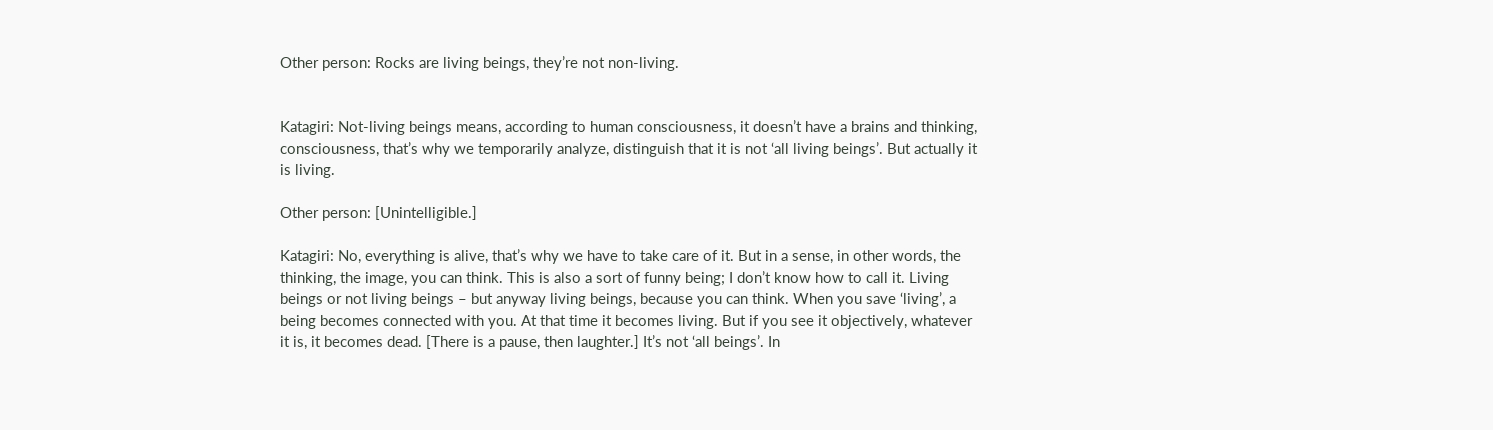Other person: Rocks are living beings, they’re not non-living.


Katagiri: Not-living beings means, according to human consciousness, it doesn’t have a brains and thinking, consciousness, that’s why we temporarily analyze, distinguish that it is not ‘all living beings’. But actually it is living.

Other person: [Unintelligible.]

Katagiri: No, everything is alive, that’s why we have to take care of it. But in a sense, in other words, the thinking, the image, you can think. This is also a sort of funny being; I don’t know how to call it. Living beings or not living beings – but anyway living beings, because you can think. When you save ‘living’, a being becomes connected with you. At that time it becomes living. But if you see it objectively, whatever it is, it becomes dead. [There is a pause, then laughter.] It’s not ‘all beings’. In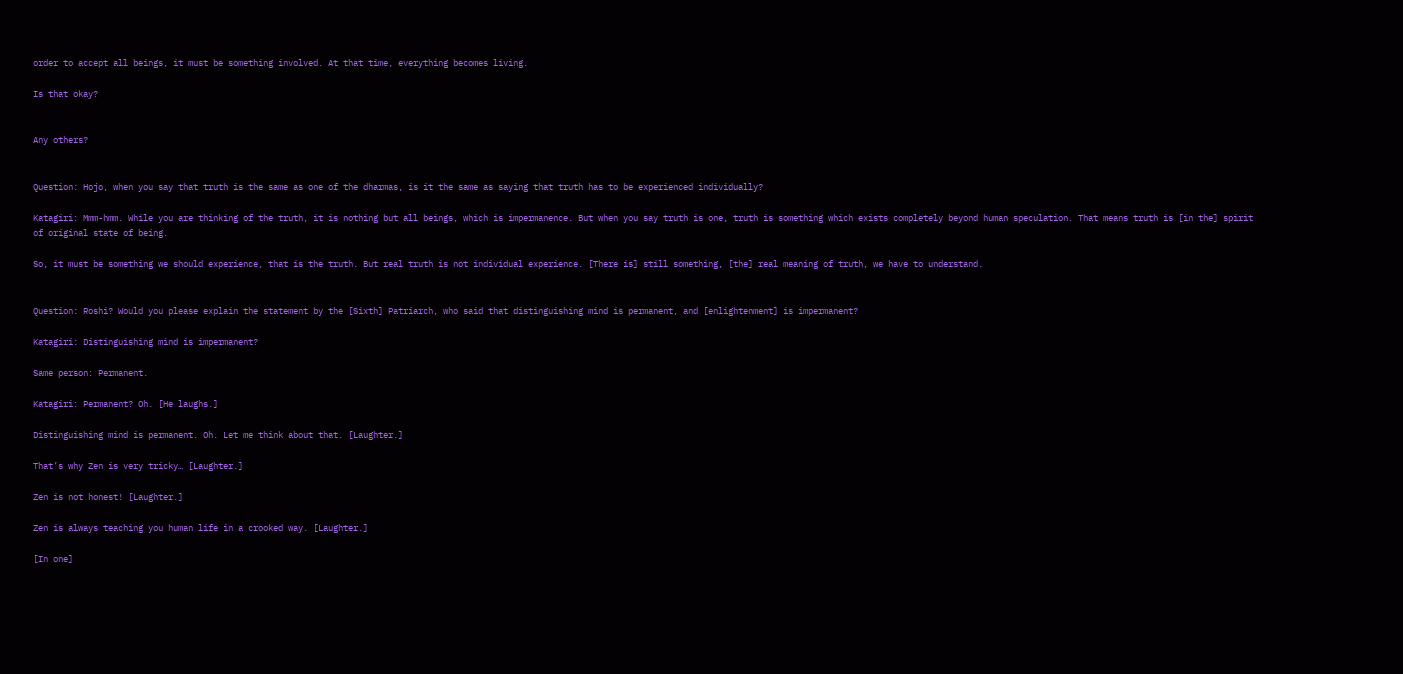order to accept all beings, it must be something involved. At that time, everything becomes living.

Is that okay?


Any others?


Question: Hojo, when you say that truth is the same as one of the dharmas, is it the same as saying that truth has to be experienced individually?

Katagiri: Mmm-hmm. While you are thinking of the truth, it is nothing but all beings, which is impermanence. But when you say truth is one, truth is something which exists completely beyond human speculation. That means truth is [in the] spirit of original state of being.

So, it must be something we should experience, that is the truth. But real truth is not individual experience. [There is] still something, [the] real meaning of truth, we have to understand.


Question: Roshi? Would you please explain the statement by the [Sixth] Patriarch, who said that distinguishing mind is permanent, and [enlightenment] is impermanent?

Katagiri: Distinguishing mind is impermanent?

Same person: Permanent.

Katagiri: Permanent? Oh. [He laughs.]

Distinguishing mind is permanent. Oh. Let me think about that. [Laughter.]

That’s why Zen is very tricky… [Laughter.]

Zen is not honest! [Laughter.]

Zen is always teaching you human life in a crooked way. [Laughter.]

[In one]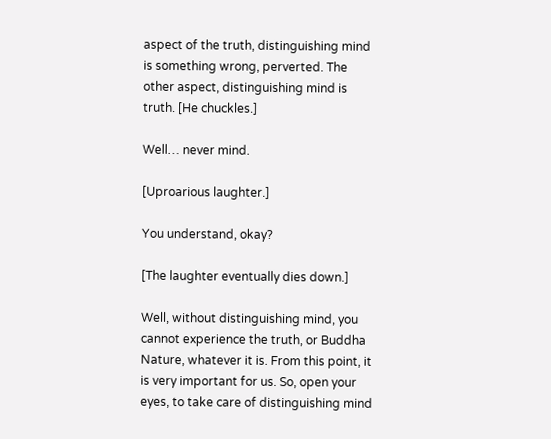aspect of the truth, distinguishing mind is something wrong, perverted. The other aspect, distinguishing mind is truth. [He chuckles.]

Well… never mind.

[Uproarious laughter.]

You understand, okay?

[The laughter eventually dies down.]

Well, without distinguishing mind, you cannot experience the truth, or Buddha Nature, whatever it is. From this point, it is very important for us. So, open your eyes, to take care of distinguishing mind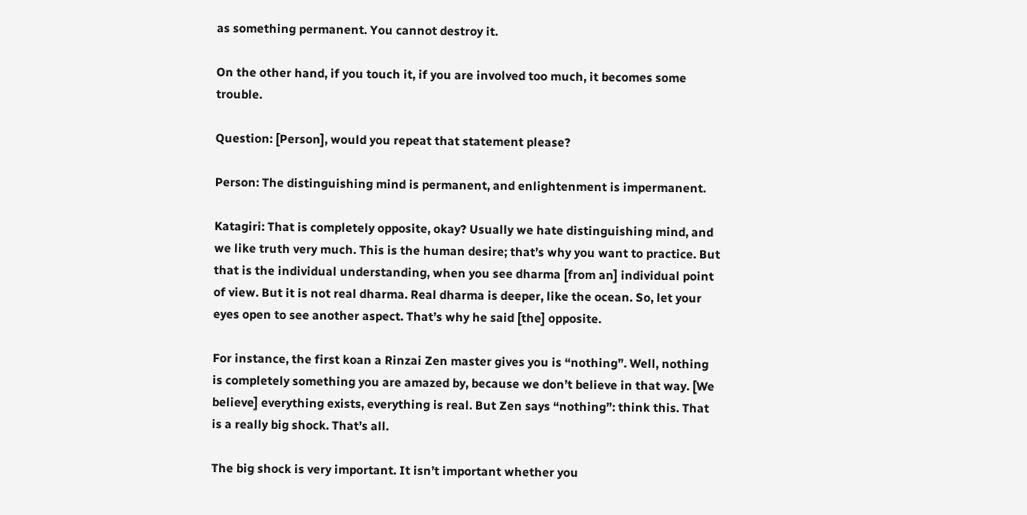as something permanent. You cannot destroy it.

On the other hand, if you touch it, if you are involved too much, it becomes some trouble.

Question: [Person], would you repeat that statement please?

Person: The distinguishing mind is permanent, and enlightenment is impermanent.

Katagiri: That is completely opposite, okay? Usually we hate distinguishing mind, and we like truth very much. This is the human desire; that’s why you want to practice. But that is the individual understanding, when you see dharma [from an] individual point of view. But it is not real dharma. Real dharma is deeper, like the ocean. So, let your eyes open to see another aspect. That’s why he said [the] opposite.

For instance, the first koan a Rinzai Zen master gives you is “nothing”. Well, nothing is completely something you are amazed by, because we don’t believe in that way. [We believe] everything exists, everything is real. But Zen says “nothing”: think this. That is a really big shock. That’s all.

The big shock is very important. It isn’t important whether you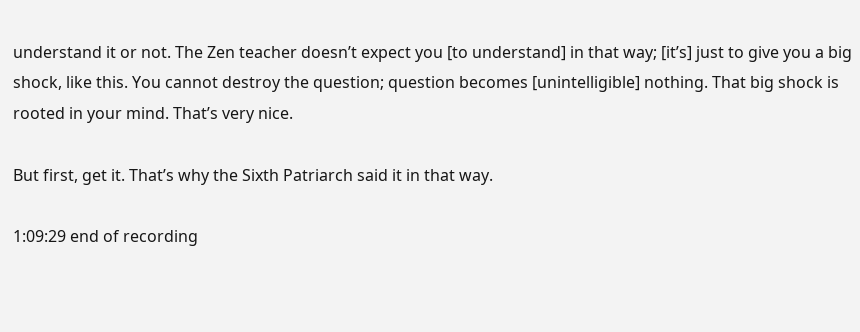understand it or not. The Zen teacher doesn’t expect you [to understand] in that way; [it’s] just to give you a big shock, like this. You cannot destroy the question; question becomes [unintelligible] nothing. That big shock is rooted in your mind. That’s very nice.

But first, get it. That’s why the Sixth Patriarch said it in that way.

1:09:29 end of recording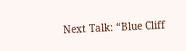Next Talk: “Blue Cliff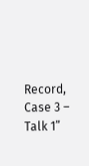Record, Case 3 – Talk 1”